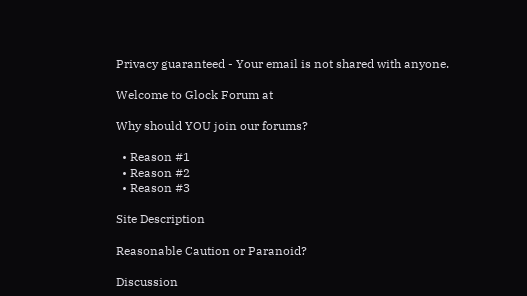Privacy guaranteed - Your email is not shared with anyone.

Welcome to Glock Forum at

Why should YOU join our forums?

  • Reason #1
  • Reason #2
  • Reason #3

Site Description

Reasonable Caution or Paranoid?

Discussion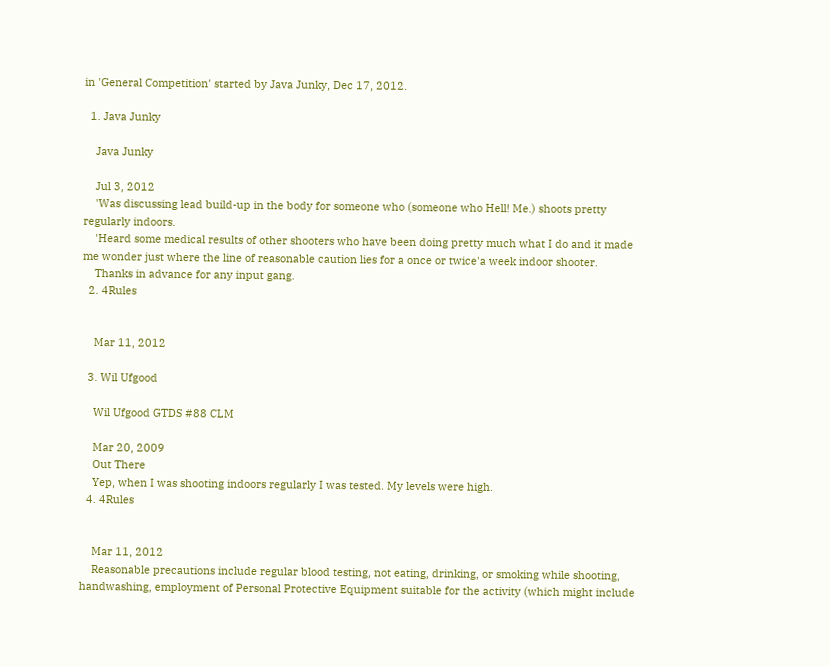in 'General Competition' started by Java Junky, Dec 17, 2012.

  1. Java Junky

    Java Junky

    Jul 3, 2012
    'Was discussing lead build-up in the body for someone who (someone who Hell! Me.) shoots pretty regularly indoors.
    'Heard some medical results of other shooters who have been doing pretty much what I do and it made me wonder just where the line of reasonable caution lies for a once or twice'a week indoor shooter.
    Thanks in advance for any input gang.
  2. 4Rules


    Mar 11, 2012

  3. Wil Ufgood

    Wil Ufgood GTDS #88 CLM

    Mar 20, 2009
    Out There
    Yep, when I was shooting indoors regularly I was tested. My levels were high.
  4. 4Rules


    Mar 11, 2012
    Reasonable precautions include regular blood testing, not eating, drinking, or smoking while shooting, handwashing, employment of Personal Protective Equipment suitable for the activity (which might include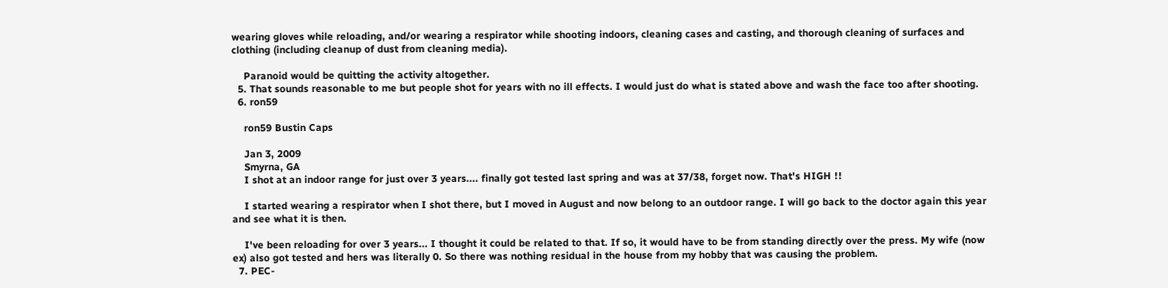wearing gloves while reloading, and/or wearing a respirator while shooting indoors, cleaning cases and casting, and thorough cleaning of surfaces and clothing (including cleanup of dust from cleaning media).

    Paranoid would be quitting the activity altogether.
  5. That sounds reasonable to me but people shot for years with no ill effects. I would just do what is stated above and wash the face too after shooting.
  6. ron59

    ron59 Bustin Caps

    Jan 3, 2009
    Smyrna, GA
    I shot at an indoor range for just over 3 years.... finally got tested last spring and was at 37/38, forget now. That's HIGH !!

    I started wearing a respirator when I shot there, but I moved in August and now belong to an outdoor range. I will go back to the doctor again this year and see what it is then.

    I've been reloading for over 3 years... I thought it could be related to that. If so, it would have to be from standing directly over the press. My wife (now ex) also got tested and hers was literally 0. So there was nothing residual in the house from my hobby that was causing the problem.
  7. PEC-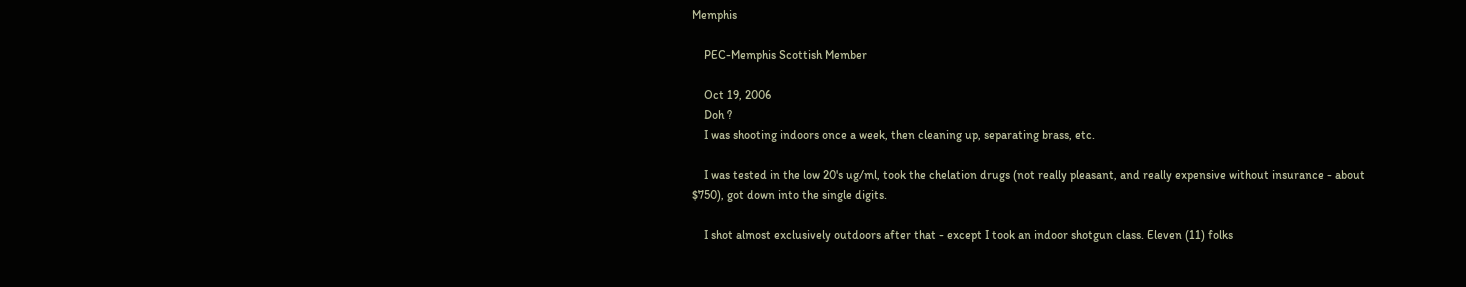Memphis

    PEC-Memphis Scottish Member

    Oct 19, 2006
    Doh ?
    I was shooting indoors once a week, then cleaning up, separating brass, etc.

    I was tested in the low 20's ug/ml, took the chelation drugs (not really pleasant, and really expensive without insurance - about $750), got down into the single digits.

    I shot almost exclusively outdoors after that - except I took an indoor shotgun class. Eleven (11) folks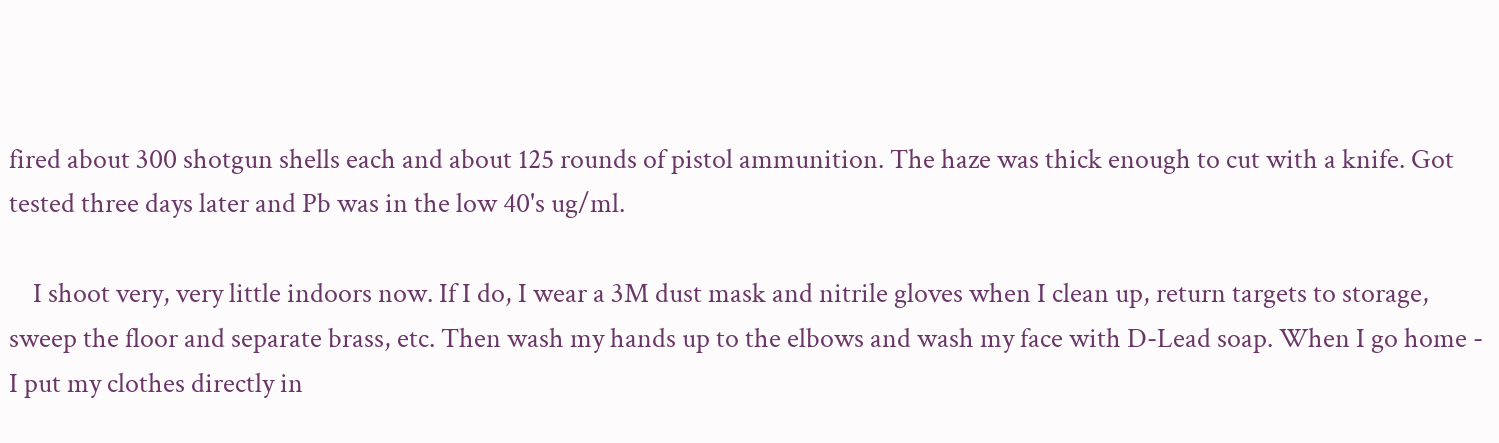fired about 300 shotgun shells each and about 125 rounds of pistol ammunition. The haze was thick enough to cut with a knife. Got tested three days later and Pb was in the low 40's ug/ml.

    I shoot very, very little indoors now. If I do, I wear a 3M dust mask and nitrile gloves when I clean up, return targets to storage, sweep the floor and separate brass, etc. Then wash my hands up to the elbows and wash my face with D-Lead soap. When I go home - I put my clothes directly in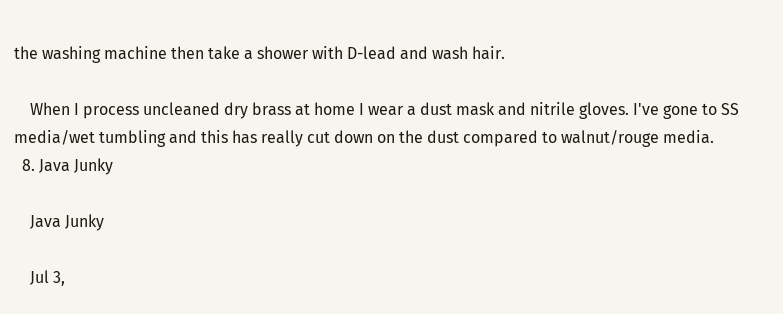the washing machine then take a shower with D-lead and wash hair.

    When I process uncleaned dry brass at home I wear a dust mask and nitrile gloves. I've gone to SS media/wet tumbling and this has really cut down on the dust compared to walnut/rouge media.
  8. Java Junky

    Java Junky

    Jul 3,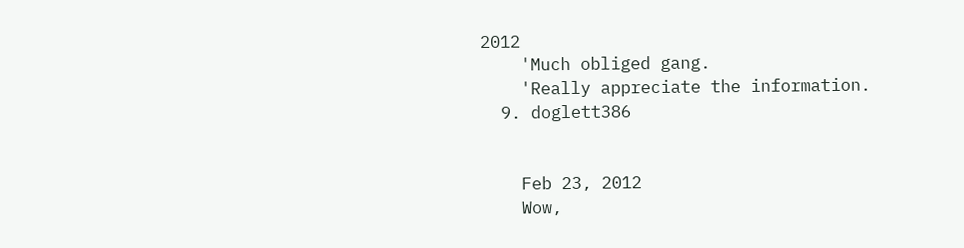2012
    'Much obliged gang.
    'Really appreciate the information.
  9. doglett386


    Feb 23, 2012
    Wow,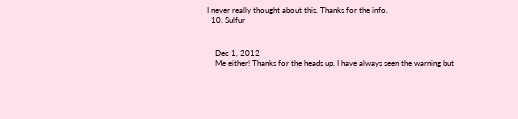I never really thought about this. Thanks for the info.
  10. Sulfur


    Dec 1, 2012
    Me either! Thanks for the heads up. I have always seen the warning but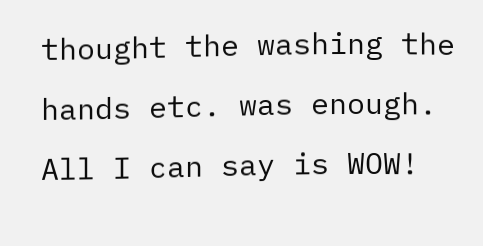thought the washing the hands etc. was enough. All I can say is WOW!